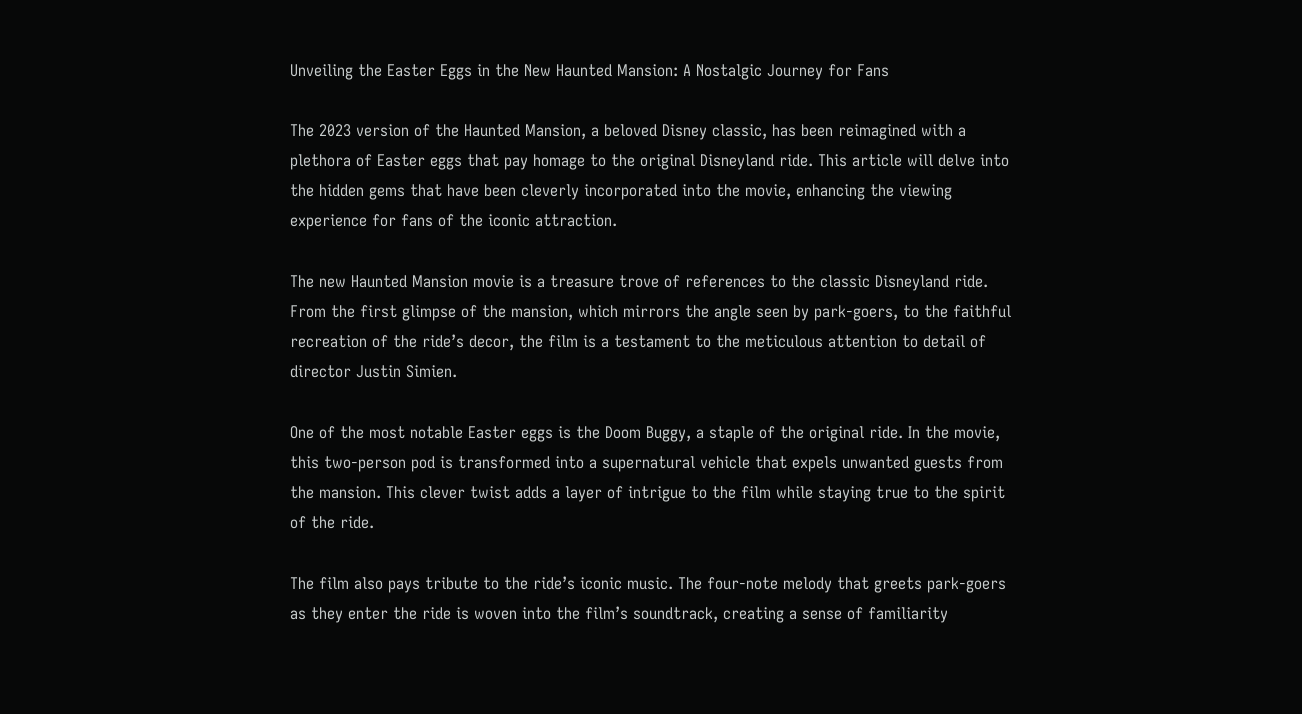Unveiling the Easter Eggs in the New Haunted Mansion: A Nostalgic Journey for Fans

The 2023 version of the Haunted Mansion, a beloved Disney classic, has been reimagined with a plethora of Easter eggs that pay homage to the original Disneyland ride. This article will delve into the hidden gems that have been cleverly incorporated into the movie, enhancing the viewing experience for fans of the iconic attraction.

The new Haunted Mansion movie is a treasure trove of references to the classic Disneyland ride. From the first glimpse of the mansion, which mirrors the angle seen by park-goers, to the faithful recreation of the ride’s decor, the film is a testament to the meticulous attention to detail of director Justin Simien.

One of the most notable Easter eggs is the Doom Buggy, a staple of the original ride. In the movie, this two-person pod is transformed into a supernatural vehicle that expels unwanted guests from the mansion. This clever twist adds a layer of intrigue to the film while staying true to the spirit of the ride.

The film also pays tribute to the ride’s iconic music. The four-note melody that greets park-goers as they enter the ride is woven into the film’s soundtrack, creating a sense of familiarity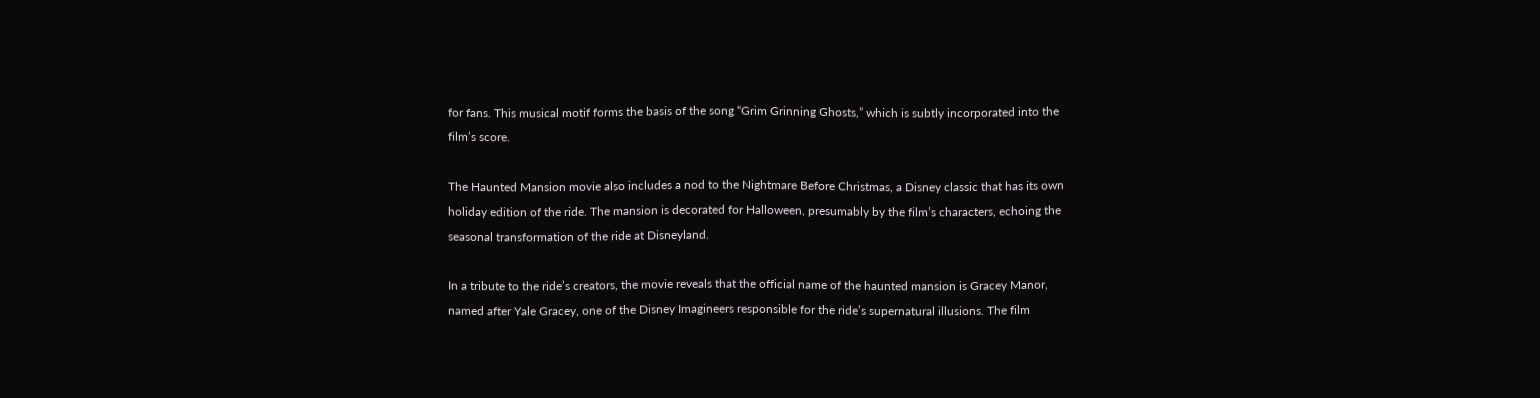for fans. This musical motif forms the basis of the song “Grim Grinning Ghosts,” which is subtly incorporated into the film’s score.

The Haunted Mansion movie also includes a nod to the Nightmare Before Christmas, a Disney classic that has its own holiday edition of the ride. The mansion is decorated for Halloween, presumably by the film’s characters, echoing the seasonal transformation of the ride at Disneyland.

In a tribute to the ride’s creators, the movie reveals that the official name of the haunted mansion is Gracey Manor, named after Yale Gracey, one of the Disney Imagineers responsible for the ride’s supernatural illusions. The film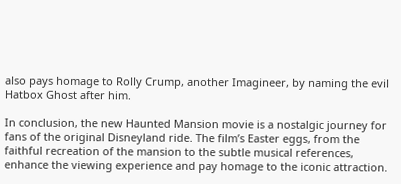also pays homage to Rolly Crump, another Imagineer, by naming the evil Hatbox Ghost after him.

In conclusion, the new Haunted Mansion movie is a nostalgic journey for fans of the original Disneyland ride. The film’s Easter eggs, from the faithful recreation of the mansion to the subtle musical references, enhance the viewing experience and pay homage to the iconic attraction.